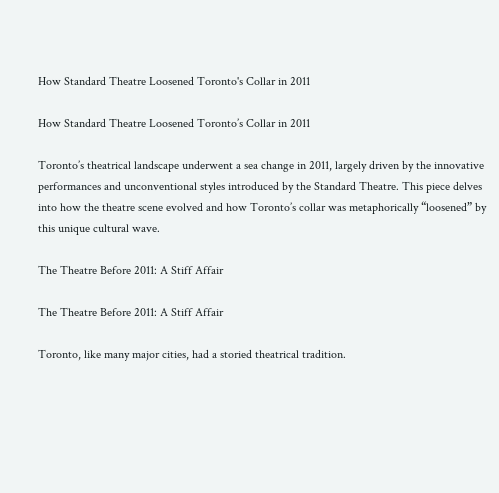How Standard Theatre Loosened Toronto's Collar in 2011

How Standard Theatre Loosened Toronto’s Collar in 2011

Toronto’s theatrical landscape underwent a sea change in 2011, largely driven by the innovative performances and unconventional styles introduced by the Standard Theatre. This piece delves into how the theatre scene evolved and how Toronto’s collar was metaphorically “loosened” by this unique cultural wave.

The Theatre Before 2011: A Stiff Affair

The Theatre Before 2011: A Stiff Affair

Toronto, like many major cities, had a storied theatrical tradition.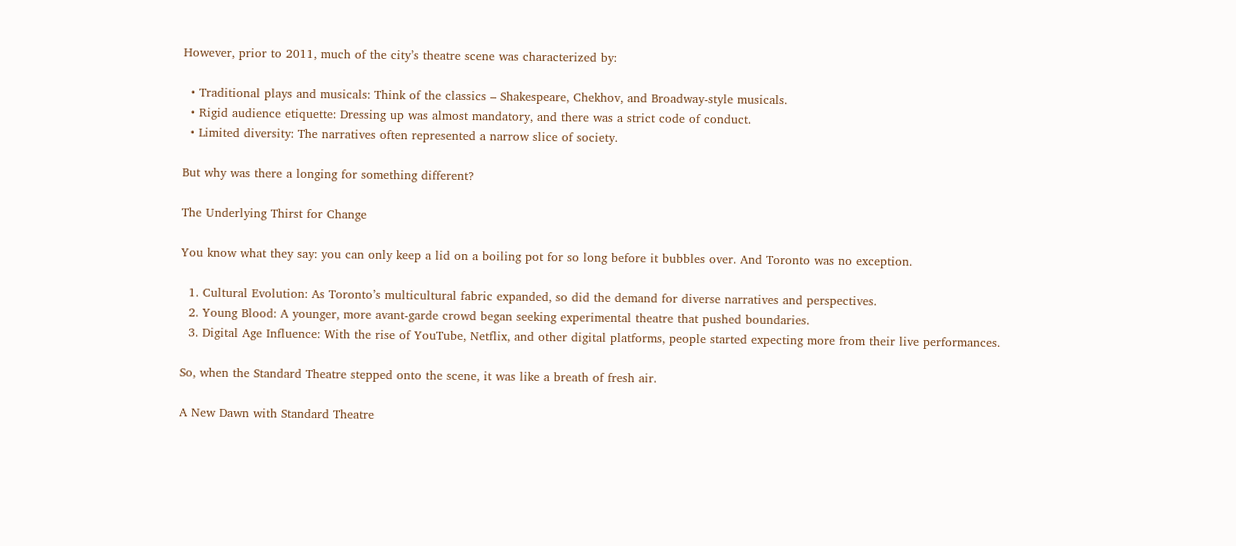However, prior to 2011, much of the city’s theatre scene was characterized by:

  • Traditional plays and musicals: Think of the classics – Shakespeare, Chekhov, and Broadway-style musicals.
  • Rigid audience etiquette: Dressing up was almost mandatory, and there was a strict code of conduct.
  • Limited diversity: The narratives often represented a narrow slice of society.

But why was there a longing for something different?

The Underlying Thirst for Change

You know what they say: you can only keep a lid on a boiling pot for so long before it bubbles over. And Toronto was no exception.

  1. Cultural Evolution: As Toronto’s multicultural fabric expanded, so did the demand for diverse narratives and perspectives.
  2. Young Blood: A younger, more avant-garde crowd began seeking experimental theatre that pushed boundaries.
  3. Digital Age Influence: With the rise of YouTube, Netflix, and other digital platforms, people started expecting more from their live performances.

So, when the Standard Theatre stepped onto the scene, it was like a breath of fresh air.

A New Dawn with Standard Theatre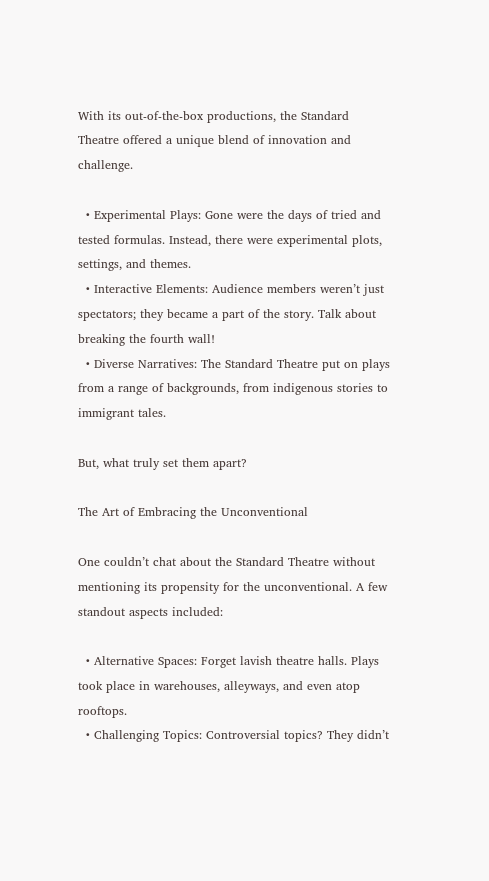With its out-of-the-box productions, the Standard Theatre offered a unique blend of innovation and challenge.

  • Experimental Plays: Gone were the days of tried and tested formulas. Instead, there were experimental plots, settings, and themes.
  • Interactive Elements: Audience members weren’t just spectators; they became a part of the story. Talk about breaking the fourth wall!
  • Diverse Narratives: The Standard Theatre put on plays from a range of backgrounds, from indigenous stories to immigrant tales.

But, what truly set them apart?

The Art of Embracing the Unconventional

One couldn’t chat about the Standard Theatre without mentioning its propensity for the unconventional. A few standout aspects included:

  • Alternative Spaces: Forget lavish theatre halls. Plays took place in warehouses, alleyways, and even atop rooftops.
  • Challenging Topics: Controversial topics? They didn’t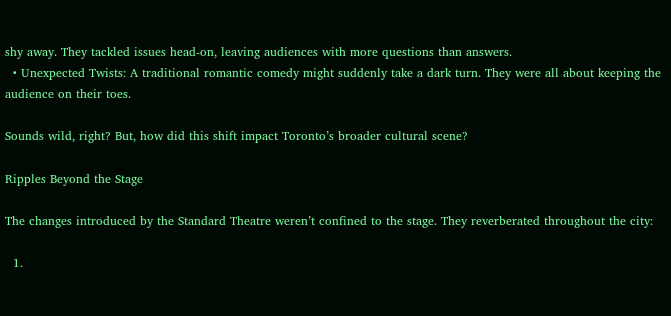shy away. They tackled issues head-on, leaving audiences with more questions than answers.
  • Unexpected Twists: A traditional romantic comedy might suddenly take a dark turn. They were all about keeping the audience on their toes.

Sounds wild, right? But, how did this shift impact Toronto’s broader cultural scene?

Ripples Beyond the Stage

The changes introduced by the Standard Theatre weren’t confined to the stage. They reverberated throughout the city:

  1.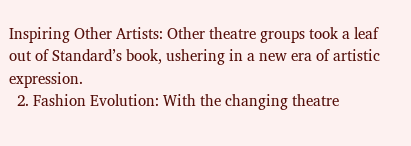Inspiring Other Artists: Other theatre groups took a leaf out of Standard’s book, ushering in a new era of artistic expression.
  2. Fashion Evolution: With the changing theatre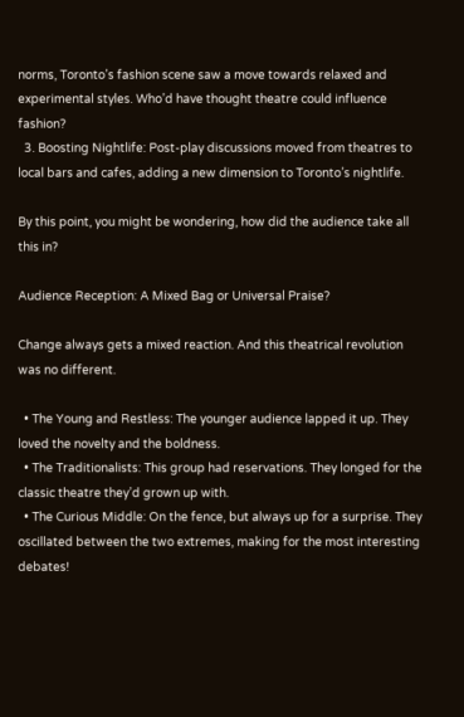norms, Toronto’s fashion scene saw a move towards relaxed and experimental styles. Who’d have thought theatre could influence fashion?
  3. Boosting Nightlife: Post-play discussions moved from theatres to local bars and cafes, adding a new dimension to Toronto’s nightlife.

By this point, you might be wondering, how did the audience take all this in?

Audience Reception: A Mixed Bag or Universal Praise?

Change always gets a mixed reaction. And this theatrical revolution was no different.

  • The Young and Restless: The younger audience lapped it up. They loved the novelty and the boldness.
  • The Traditionalists: This group had reservations. They longed for the classic theatre they’d grown up with.
  • The Curious Middle: On the fence, but always up for a surprise. They oscillated between the two extremes, making for the most interesting debates!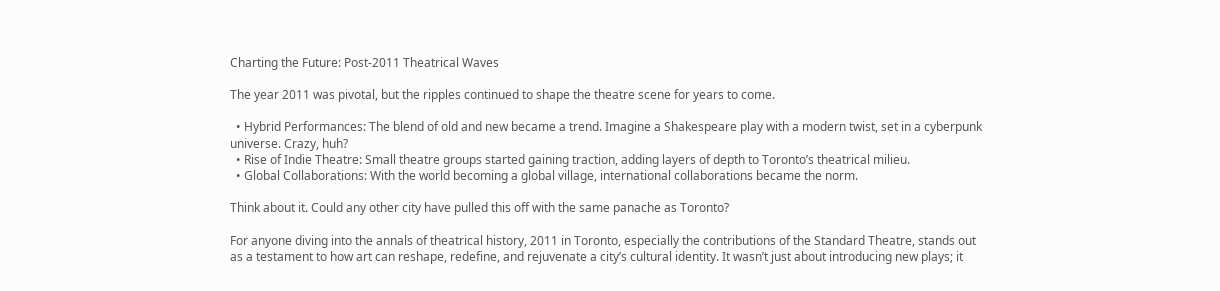Charting the Future: Post-2011 Theatrical Waves

The year 2011 was pivotal, but the ripples continued to shape the theatre scene for years to come.

  • Hybrid Performances: The blend of old and new became a trend. Imagine a Shakespeare play with a modern twist, set in a cyberpunk universe. Crazy, huh?
  • Rise of Indie Theatre: Small theatre groups started gaining traction, adding layers of depth to Toronto’s theatrical milieu.
  • Global Collaborations: With the world becoming a global village, international collaborations became the norm.

Think about it. Could any other city have pulled this off with the same panache as Toronto?

For anyone diving into the annals of theatrical history, 2011 in Toronto, especially the contributions of the Standard Theatre, stands out as a testament to how art can reshape, redefine, and rejuvenate a city’s cultural identity. It wasn’t just about introducing new plays; it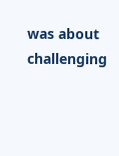was about challenging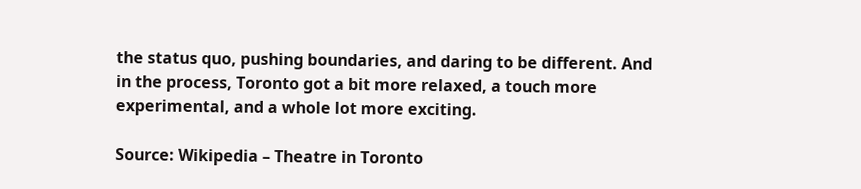the status quo, pushing boundaries, and daring to be different. And in the process, Toronto got a bit more relaxed, a touch more experimental, and a whole lot more exciting.

Source: Wikipedia – Theatre in Toronto